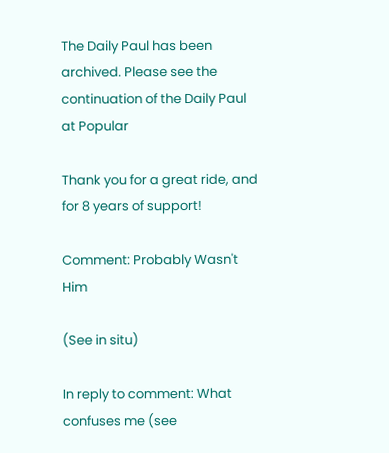The Daily Paul has been archived. Please see the continuation of the Daily Paul at Popular

Thank you for a great ride, and for 8 years of support!

Comment: Probably Wasn't Him

(See in situ)

In reply to comment: What confuses me (see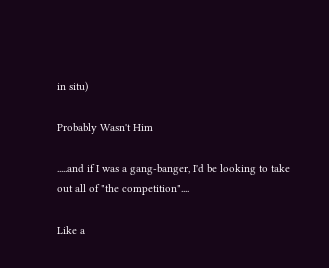in situ)

Probably Wasn't Him

.....and if I was a gang-banger, I'd be looking to take out all of "the competition"....

Like a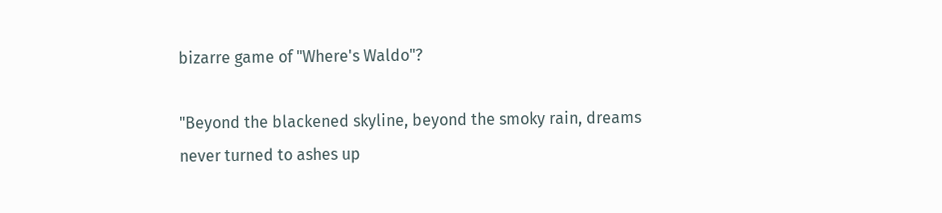bizarre game of "Where's Waldo"?

"Beyond the blackened skyline, beyond the smoky rain, dreams never turned to ashes up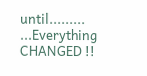until.........
...Everything CHANGED !!